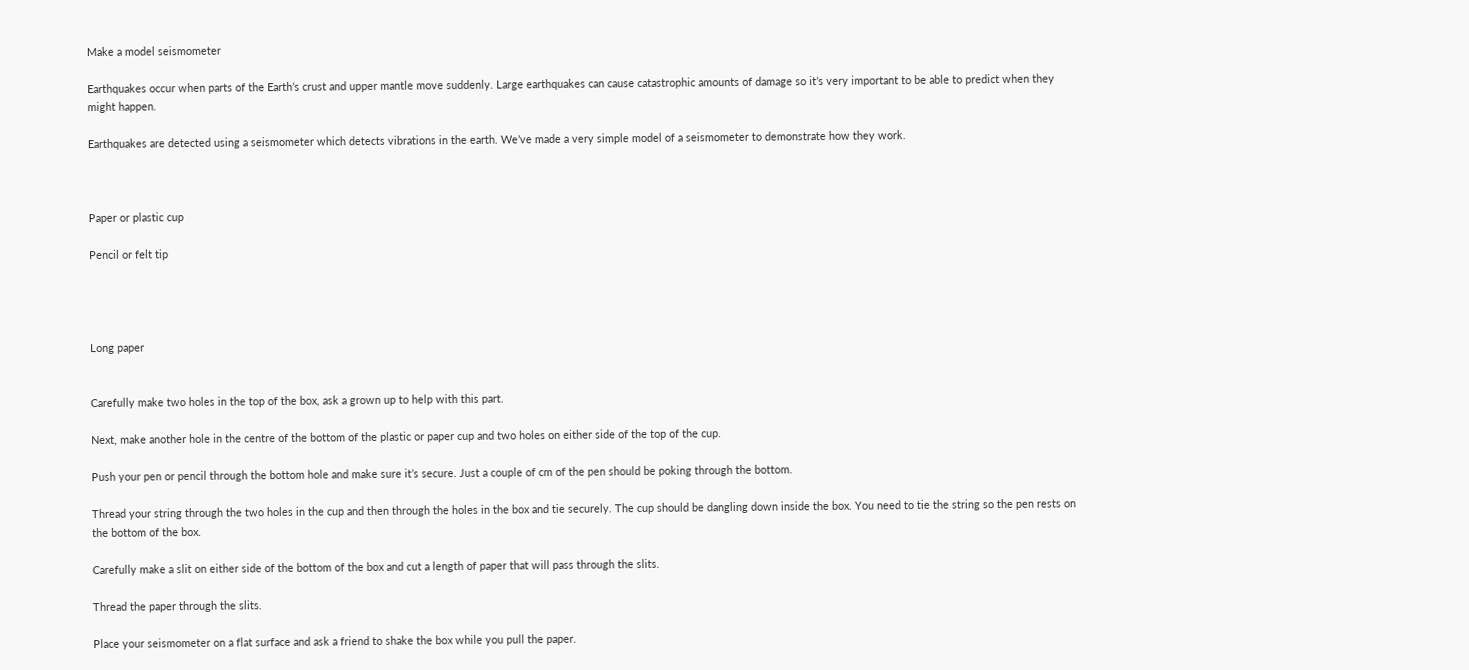Make a model seismometer

Earthquakes occur when parts of the Earth’s crust and upper mantle move suddenly. Large earthquakes can cause catastrophic amounts of damage so it’s very important to be able to predict when they might happen.

Earthquakes are detected using a seismometer which detects vibrations in the earth. We’ve made a very simple model of a seismometer to demonstrate how they work.



Paper or plastic cup

Pencil or felt tip




Long paper


Carefully make two holes in the top of the box, ask a grown up to help with this part.

Next, make another hole in the centre of the bottom of the plastic or paper cup and two holes on either side of the top of the cup.

Push your pen or pencil through the bottom hole and make sure it’s secure. Just a couple of cm of the pen should be poking through the bottom.

Thread your string through the two holes in the cup and then through the holes in the box and tie securely. The cup should be dangling down inside the box. You need to tie the string so the pen rests on the bottom of the box.

Carefully make a slit on either side of the bottom of the box and cut a length of paper that will pass through the slits.

Thread the paper through the slits.

Place your seismometer on a flat surface and ask a friend to shake the box while you pull the paper.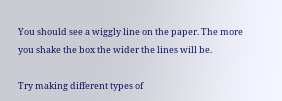You should see a wiggly line on the paper. The more you shake the box the wider the lines will be.

Try making different types of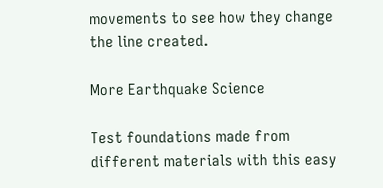movements to see how they change the line created.

More Earthquake Science

Test foundations made from different materials with this easy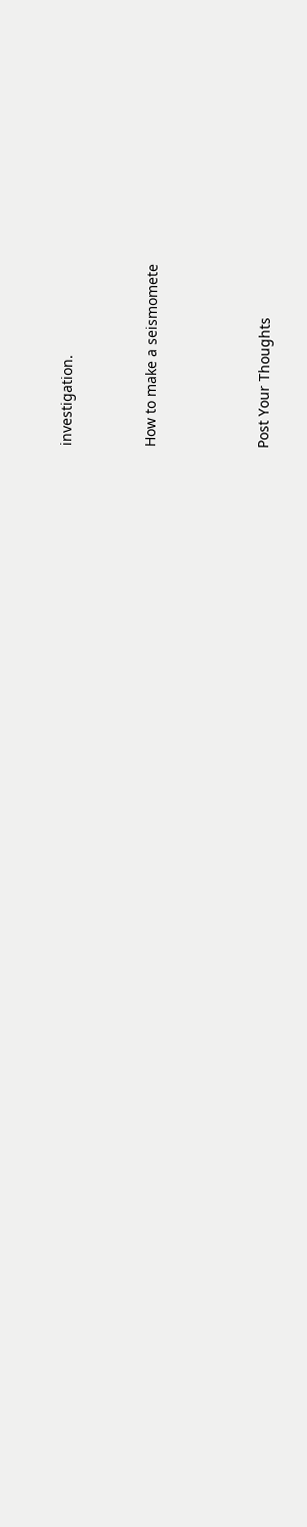investigation.


How to make a seismomete



Post Your Thoughts